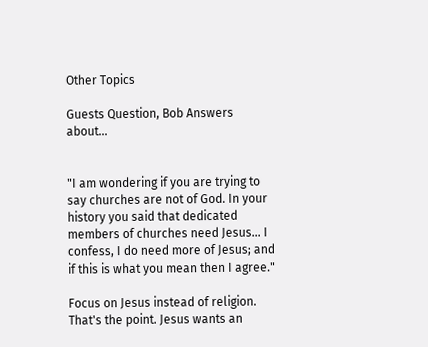Other Topics

Guests Question, Bob Answers about...


"I am wondering if you are trying to say churches are not of God. In your history you said that dedicated members of churches need Jesus... I confess, I do need more of Jesus; and if this is what you mean then I agree."

Focus on Jesus instead of religion. That's the point. Jesus wants an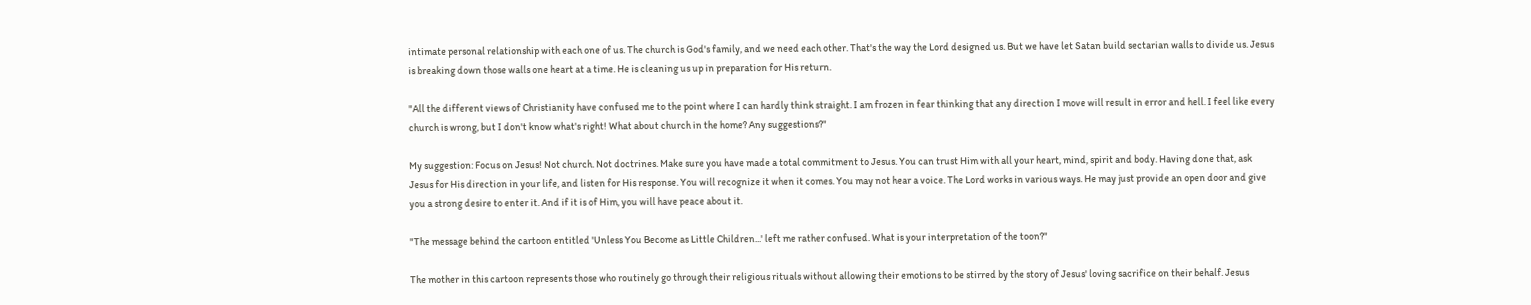intimate personal relationship with each one of us. The church is God's family, and we need each other. That's the way the Lord designed us. But we have let Satan build sectarian walls to divide us. Jesus is breaking down those walls one heart at a time. He is cleaning us up in preparation for His return.

"All the different views of Christianity have confused me to the point where I can hardly think straight. I am frozen in fear thinking that any direction I move will result in error and hell. I feel like every church is wrong, but I don't know what's right! What about church in the home? Any suggestions?"

My suggestion: Focus on Jesus! Not church. Not doctrines. Make sure you have made a total commitment to Jesus. You can trust Him with all your heart, mind, spirit and body. Having done that, ask Jesus for His direction in your life, and listen for His response. You will recognize it when it comes. You may not hear a voice. The Lord works in various ways. He may just provide an open door and give you a strong desire to enter it. And if it is of Him, you will have peace about it.

"The message behind the cartoon entitled 'Unless You Become as Little Children...' left me rather confused. What is your interpretation of the toon?"

The mother in this cartoon represents those who routinely go through their religious rituals without allowing their emotions to be stirred by the story of Jesus' loving sacrifice on their behalf. Jesus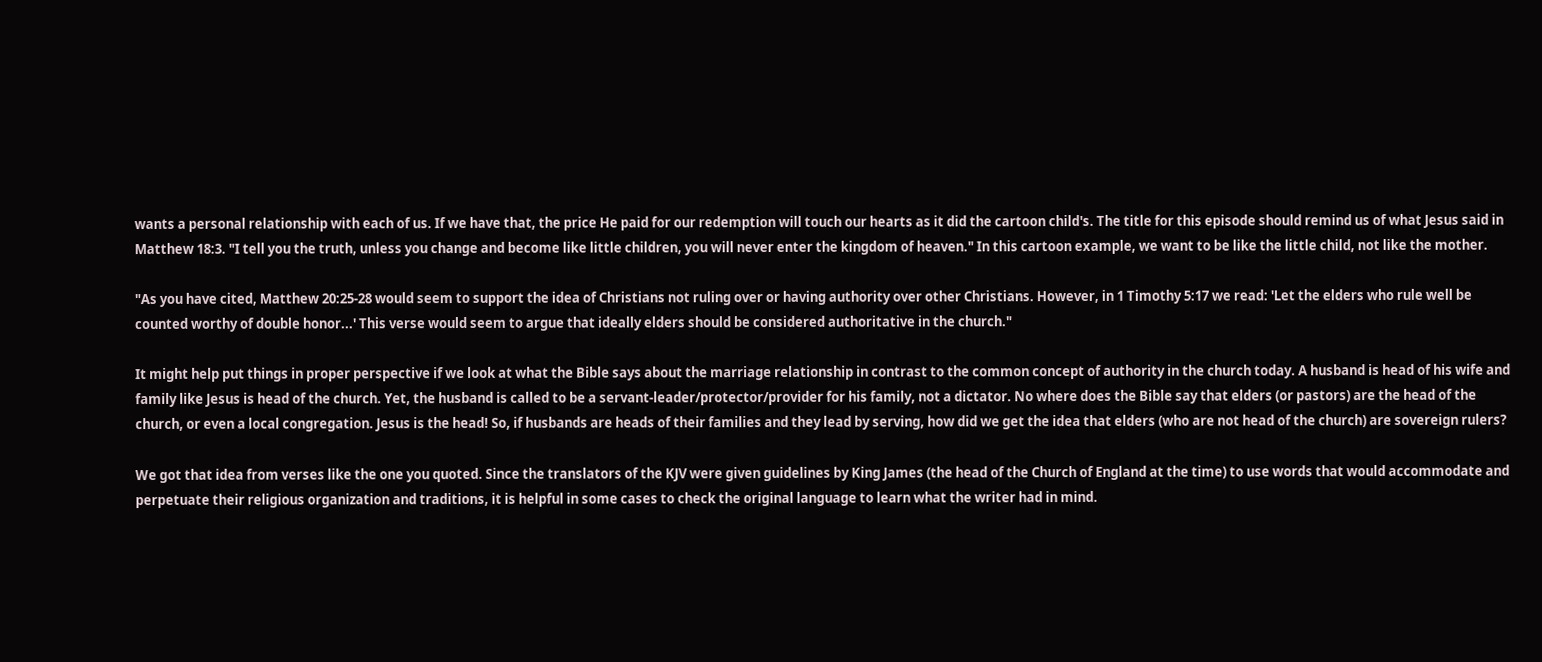wants a personal relationship with each of us. If we have that, the price He paid for our redemption will touch our hearts as it did the cartoon child's. The title for this episode should remind us of what Jesus said in Matthew 18:3. "I tell you the truth, unless you change and become like little children, you will never enter the kingdom of heaven." In this cartoon example, we want to be like the little child, not like the mother.

"As you have cited, Matthew 20:25-28 would seem to support the idea of Christians not ruling over or having authority over other Christians. However, in 1 Timothy 5:17 we read: 'Let the elders who rule well be counted worthy of double honor...' This verse would seem to argue that ideally elders should be considered authoritative in the church."

It might help put things in proper perspective if we look at what the Bible says about the marriage relationship in contrast to the common concept of authority in the church today. A husband is head of his wife and family like Jesus is head of the church. Yet, the husband is called to be a servant-leader/protector/provider for his family, not a dictator. No where does the Bible say that elders (or pastors) are the head of the church, or even a local congregation. Jesus is the head! So, if husbands are heads of their families and they lead by serving, how did we get the idea that elders (who are not head of the church) are sovereign rulers?

We got that idea from verses like the one you quoted. Since the translators of the KJV were given guidelines by King James (the head of the Church of England at the time) to use words that would accommodate and perpetuate their religious organization and traditions, it is helpful in some cases to check the original language to learn what the writer had in mind.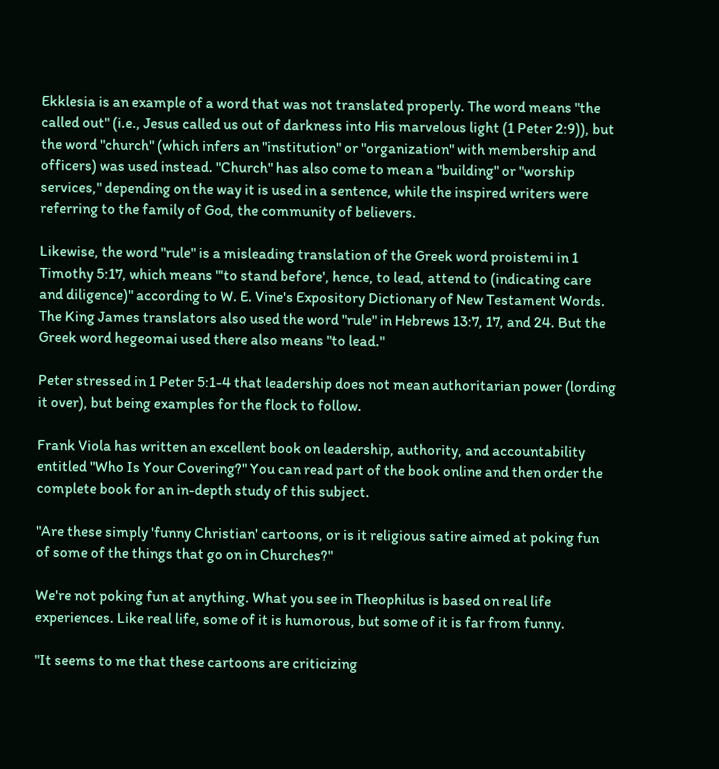Ekklesia is an example of a word that was not translated properly. The word means "the called out" (i.e., Jesus called us out of darkness into His marvelous light (1 Peter 2:9)), but the word "church" (which infers an "institution" or "organization" with membership and officers) was used instead. "Church" has also come to mean a "building" or "worship services," depending on the way it is used in a sentence, while the inspired writers were referring to the family of God, the community of believers.

Likewise, the word "rule" is a misleading translation of the Greek word proistemi in 1 Timothy 5:17, which means "'to stand before', hence, to lead, attend to (indicating care and diligence)" according to W. E. Vine's Expository Dictionary of New Testament Words. The King James translators also used the word "rule" in Hebrews 13:7, 17, and 24. But the Greek word hegeomai used there also means "to lead."

Peter stressed in 1 Peter 5:1-4 that leadership does not mean authoritarian power (lording it over), but being examples for the flock to follow.

Frank Viola has written an excellent book on leadership, authority, and accountability entitled "Who Is Your Covering?" You can read part of the book online and then order the complete book for an in-depth study of this subject.

"Are these simply 'funny Christian' cartoons, or is it religious satire aimed at poking fun of some of the things that go on in Churches?"

We're not poking fun at anything. What you see in Theophilus is based on real life experiences. Like real life, some of it is humorous, but some of it is far from funny.

"It seems to me that these cartoons are criticizing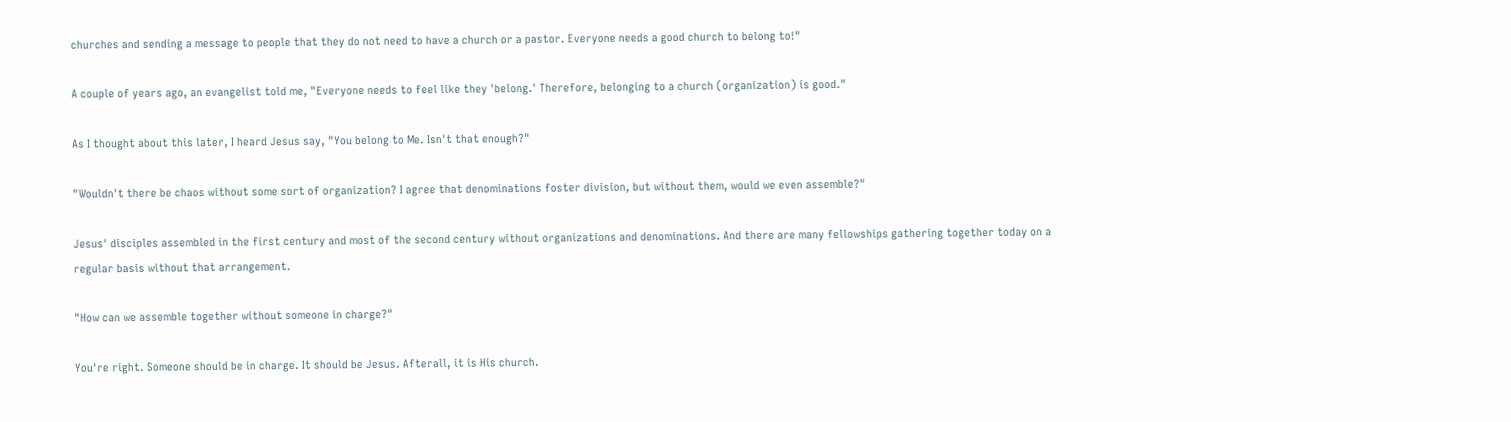churches and sending a message to people that they do not need to have a church or a pastor. Everyone needs a good church to belong to!"

A couple of years ago, an evangelist told me, "Everyone needs to feel like they 'belong.' Therefore, belonging to a church (organization) is good."

As I thought about this later, I heard Jesus say, "You belong to Me. Isn't that enough?"

"Wouldn't there be chaos without some sort of organization? I agree that denominations foster division, but without them, would we even assemble?"

Jesus' disciples assembled in the first century and most of the second century without organizations and denominations. And there are many fellowships gathering together today on a regular basis without that arrangement.

"How can we assemble together without someone in charge?"

You're right. Someone should be in charge. It should be Jesus. Afterall, it is His church.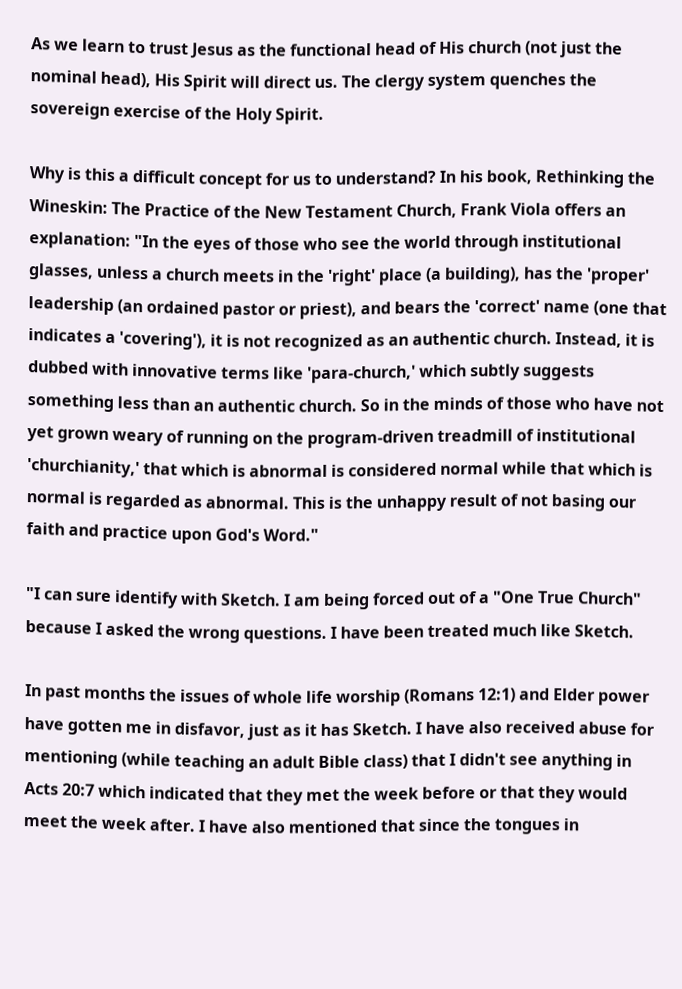As we learn to trust Jesus as the functional head of His church (not just the nominal head), His Spirit will direct us. The clergy system quenches the sovereign exercise of the Holy Spirit.

Why is this a difficult concept for us to understand? In his book, Rethinking the Wineskin: The Practice of the New Testament Church, Frank Viola offers an explanation: "In the eyes of those who see the world through institutional glasses, unless a church meets in the 'right' place (a building), has the 'proper' leadership (an ordained pastor or priest), and bears the 'correct' name (one that indicates a 'covering'), it is not recognized as an authentic church. Instead, it is dubbed with innovative terms like 'para-church,' which subtly suggests something less than an authentic church. So in the minds of those who have not yet grown weary of running on the program-driven treadmill of institutional 'churchianity,' that which is abnormal is considered normal while that which is normal is regarded as abnormal. This is the unhappy result of not basing our faith and practice upon God's Word."

"I can sure identify with Sketch. I am being forced out of a "One True Church" because I asked the wrong questions. I have been treated much like Sketch.

In past months the issues of whole life worship (Romans 12:1) and Elder power have gotten me in disfavor, just as it has Sketch. I have also received abuse for mentioning (while teaching an adult Bible class) that I didn't see anything in Acts 20:7 which indicated that they met the week before or that they would meet the week after. I have also mentioned that since the tongues in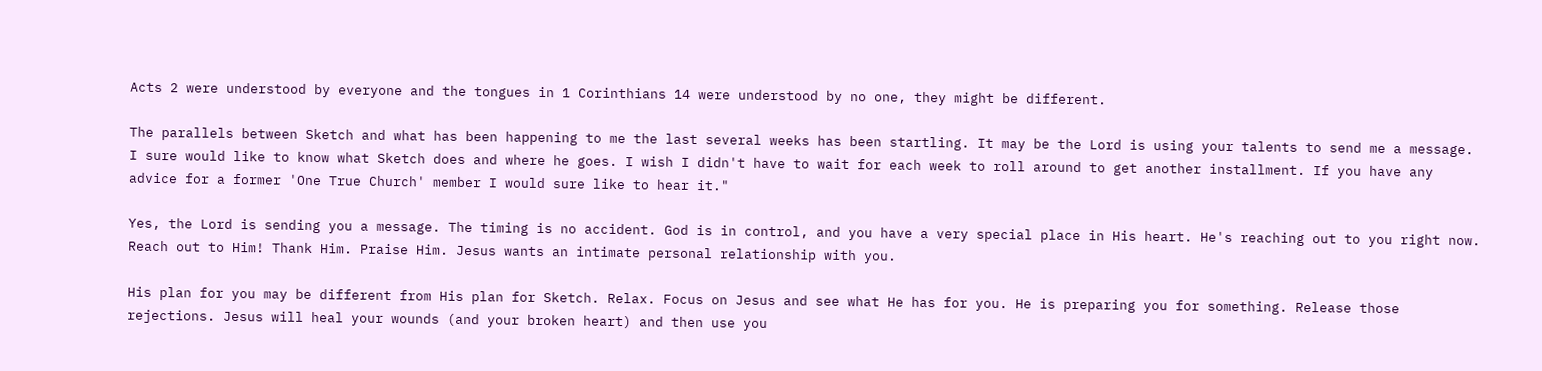Acts 2 were understood by everyone and the tongues in 1 Corinthians 14 were understood by no one, they might be different.

The parallels between Sketch and what has been happening to me the last several weeks has been startling. It may be the Lord is using your talents to send me a message. I sure would like to know what Sketch does and where he goes. I wish I didn't have to wait for each week to roll around to get another installment. If you have any advice for a former 'One True Church' member I would sure like to hear it."

Yes, the Lord is sending you a message. The timing is no accident. God is in control, and you have a very special place in His heart. He's reaching out to you right now. Reach out to Him! Thank Him. Praise Him. Jesus wants an intimate personal relationship with you.

His plan for you may be different from His plan for Sketch. Relax. Focus on Jesus and see what He has for you. He is preparing you for something. Release those rejections. Jesus will heal your wounds (and your broken heart) and then use you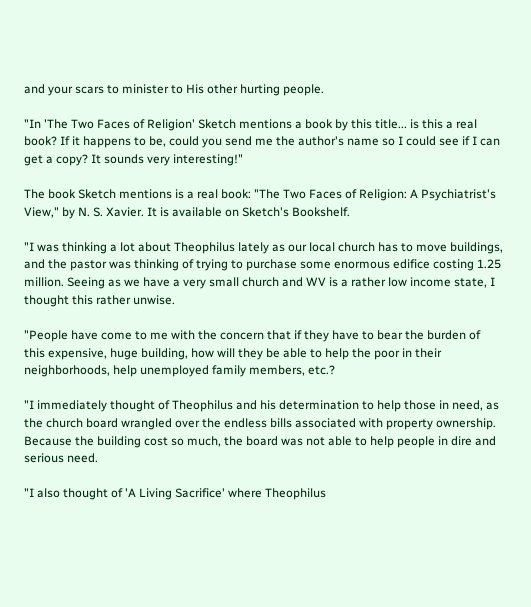and your scars to minister to His other hurting people.

"In 'The Two Faces of Religion' Sketch mentions a book by this title... is this a real book? If it happens to be, could you send me the author's name so I could see if I can get a copy? It sounds very interesting!"

The book Sketch mentions is a real book: "The Two Faces of Religion: A Psychiatrist's View," by N. S. Xavier. It is available on Sketch's Bookshelf.

"I was thinking a lot about Theophilus lately as our local church has to move buildings, and the pastor was thinking of trying to purchase some enormous edifice costing 1.25 million. Seeing as we have a very small church and WV is a rather low income state, I thought this rather unwise.

"People have come to me with the concern that if they have to bear the burden of this expensive, huge building, how will they be able to help the poor in their neighborhoods, help unemployed family members, etc.?

"I immediately thought of Theophilus and his determination to help those in need, as the church board wrangled over the endless bills associated with property ownership. Because the building cost so much, the board was not able to help people in dire and serious need.

"I also thought of 'A Living Sacrifice' where Theophilus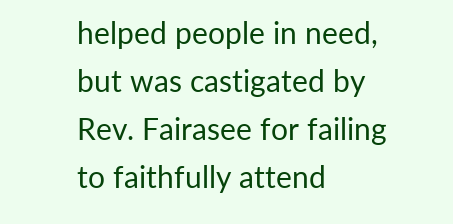helped people in need, but was castigated by Rev. Fairasee for failing to faithfully attend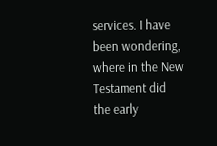services. I have been wondering, where in the New Testament did the early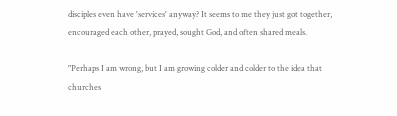disciples even have 'services' anyway? It seems to me they just got together, encouraged each other, prayed, sought God, and often shared meals.

"Perhaps I am wrong, but I am growing colder and colder to the idea that churches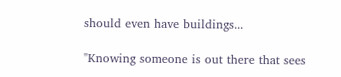should even have buildings...

"Knowing someone is out there that sees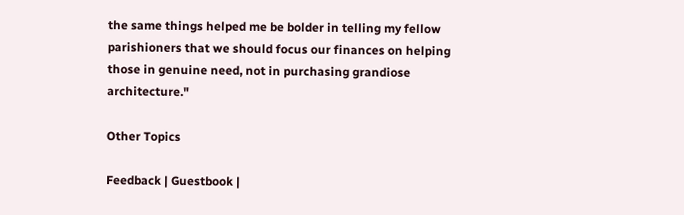the same things helped me be bolder in telling my fellow parishioners that we should focus our finances on helping those in genuine need, not in purchasing grandiose architecture."

Other Topics

Feedback | Guestbook |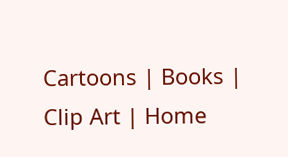Cartoons | Books | Clip Art | Home